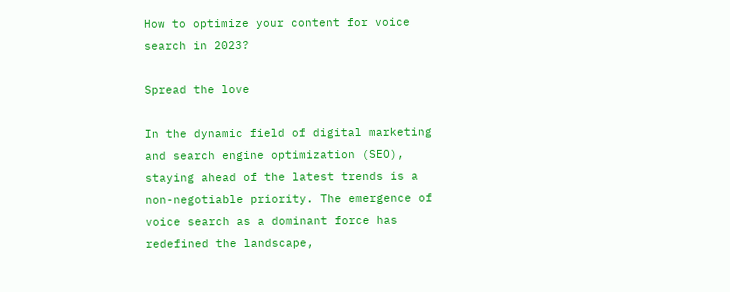How to optimize your content for voice search in 2023?

Spread the love

In the dynamic field of digital marketing and search engine optimization (SEO), staying ahead of the latest trends is a non-negotiable priority. The emergence of voice search as a dominant force has redefined the landscape,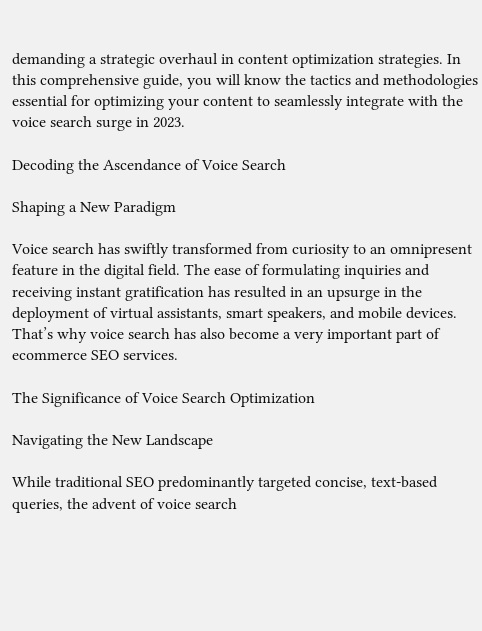demanding a strategic overhaul in content optimization strategies. In this comprehensive guide, you will know the tactics and methodologies essential for optimizing your content to seamlessly integrate with the voice search surge in 2023.

Decoding the Ascendance of Voice Search

Shaping a New Paradigm

Voice search has swiftly transformed from curiosity to an omnipresent feature in the digital field. The ease of formulating inquiries and receiving instant gratification has resulted in an upsurge in the deployment of virtual assistants, smart speakers, and mobile devices. That’s why voice search has also become a very important part of ecommerce SEO services.

The Significance of Voice Search Optimization

Navigating the New Landscape

While traditional SEO predominantly targeted concise, text-based queries, the advent of voice search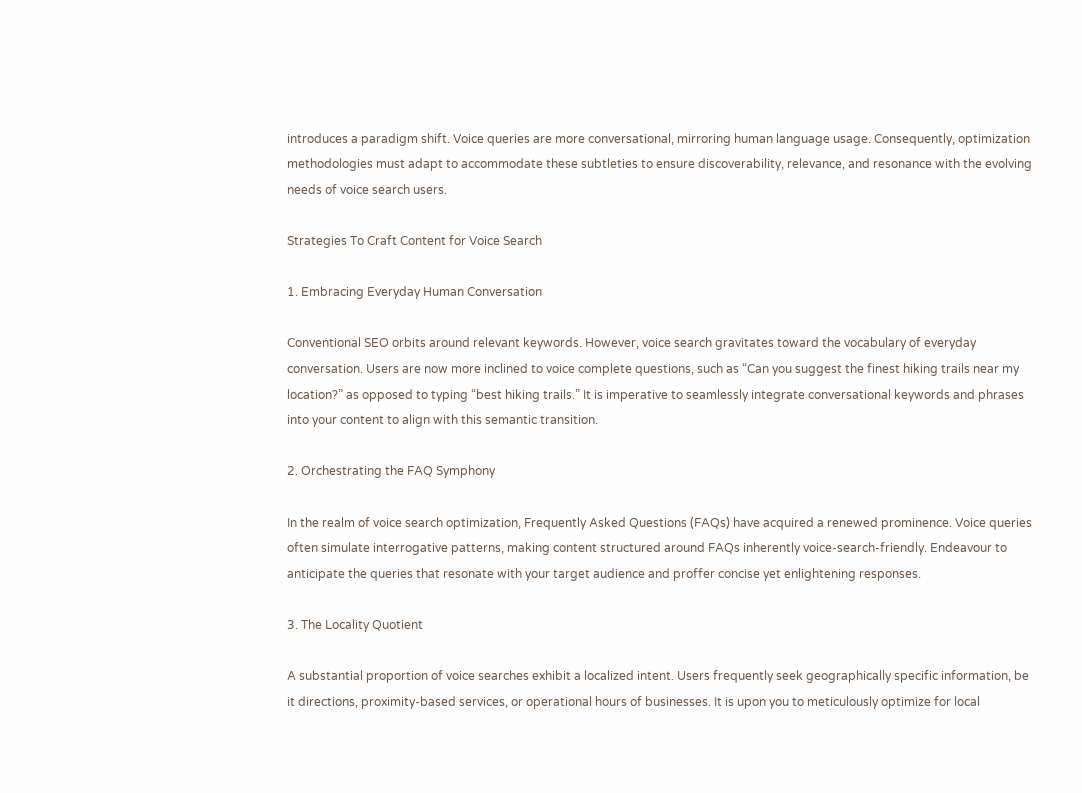introduces a paradigm shift. Voice queries are more conversational, mirroring human language usage. Consequently, optimization methodologies must adapt to accommodate these subtleties to ensure discoverability, relevance, and resonance with the evolving needs of voice search users.

Strategies To Craft Content for Voice Search

1. Embracing Everyday Human Conversation

Conventional SEO orbits around relevant keywords. However, voice search gravitates toward the vocabulary of everyday conversation. Users are now more inclined to voice complete questions, such as “Can you suggest the finest hiking trails near my location?” as opposed to typing “best hiking trails.” It is imperative to seamlessly integrate conversational keywords and phrases into your content to align with this semantic transition.

2. Orchestrating the FAQ Symphony

In the realm of voice search optimization, Frequently Asked Questions (FAQs) have acquired a renewed prominence. Voice queries often simulate interrogative patterns, making content structured around FAQs inherently voice-search-friendly. Endeavour to anticipate the queries that resonate with your target audience and proffer concise yet enlightening responses.

3. The Locality Quotient

A substantial proportion of voice searches exhibit a localized intent. Users frequently seek geographically specific information, be it directions, proximity-based services, or operational hours of businesses. It is upon you to meticulously optimize for local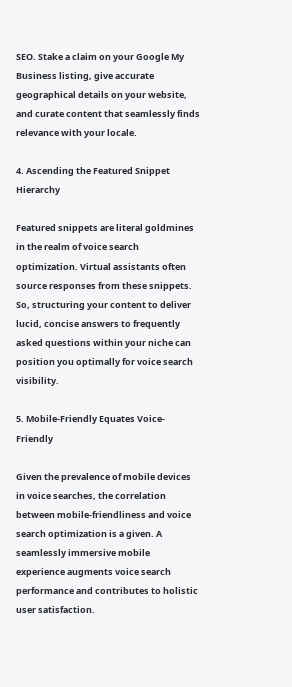SEO. Stake a claim on your Google My Business listing, give accurate geographical details on your website, and curate content that seamlessly finds relevance with your locale.

4. Ascending the Featured Snippet Hierarchy

Featured snippets are literal goldmines in the realm of voice search optimization. Virtual assistants often source responses from these snippets. So, structuring your content to deliver lucid, concise answers to frequently asked questions within your niche can position you optimally for voice search visibility.

5. Mobile-Friendly Equates Voice-Friendly

Given the prevalence of mobile devices in voice searches, the correlation between mobile-friendliness and voice search optimization is a given. A seamlessly immersive mobile experience augments voice search performance and contributes to holistic user satisfaction.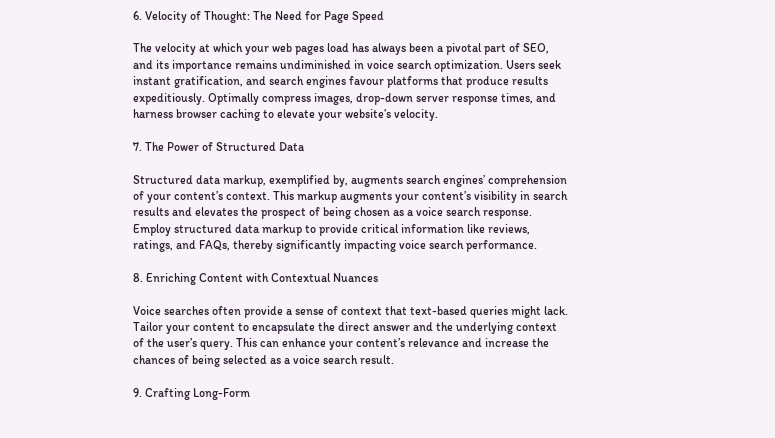6. Velocity of Thought: The Need for Page Speed

The velocity at which your web pages load has always been a pivotal part of SEO, and its importance remains undiminished in voice search optimization. Users seek instant gratification, and search engines favour platforms that produce results expeditiously. Optimally compress images, drop-down server response times, and harness browser caching to elevate your website’s velocity.

7. The Power of Structured Data

Structured data markup, exemplified by, augments search engines’ comprehension of your content’s context. This markup augments your content’s visibility in search results and elevates the prospect of being chosen as a voice search response. Employ structured data markup to provide critical information like reviews, ratings, and FAQs, thereby significantly impacting voice search performance.

8. Enriching Content with Contextual Nuances

Voice searches often provide a sense of context that text-based queries might lack. Tailor your content to encapsulate the direct answer and the underlying context of the user’s query. This can enhance your content’s relevance and increase the chances of being selected as a voice search result.

9. Crafting Long-Form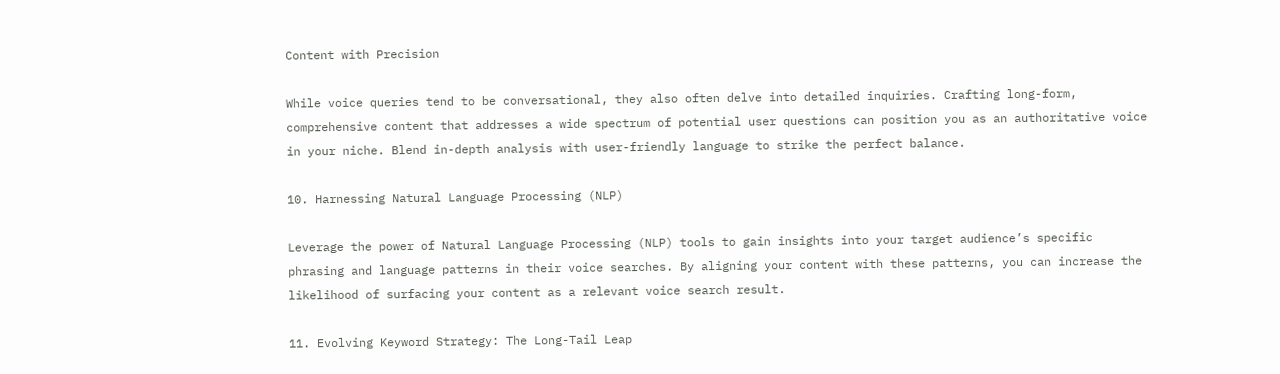Content with Precision

While voice queries tend to be conversational, they also often delve into detailed inquiries. Crafting long-form, comprehensive content that addresses a wide spectrum of potential user questions can position you as an authoritative voice in your niche. Blend in-depth analysis with user-friendly language to strike the perfect balance.

10. Harnessing Natural Language Processing (NLP)

Leverage the power of Natural Language Processing (NLP) tools to gain insights into your target audience’s specific phrasing and language patterns in their voice searches. By aligning your content with these patterns, you can increase the likelihood of surfacing your content as a relevant voice search result.

11. Evolving Keyword Strategy: The Long-Tail Leap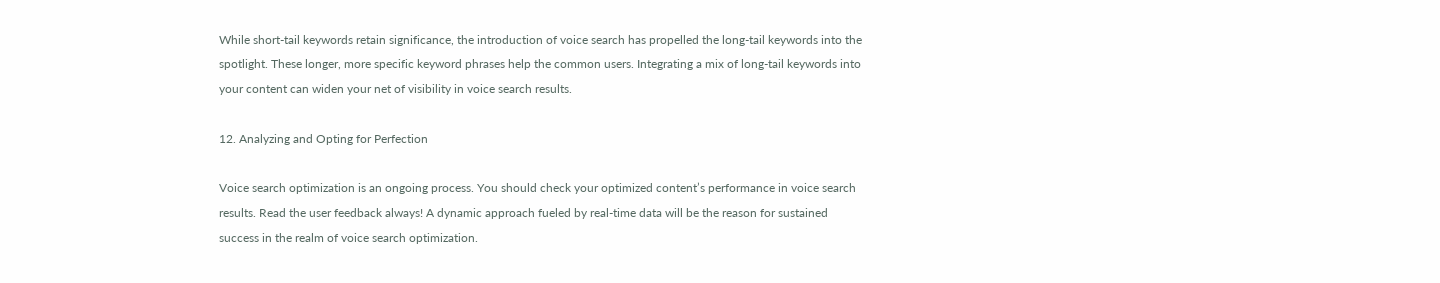While short-tail keywords retain significance, the introduction of voice search has propelled the long-tail keywords into the spotlight. These longer, more specific keyword phrases help the common users. Integrating a mix of long-tail keywords into your content can widen your net of visibility in voice search results.

12. Analyzing and Opting for Perfection

Voice search optimization is an ongoing process. You should check your optimized content’s performance in voice search results. Read the user feedback always! A dynamic approach fueled by real-time data will be the reason for sustained success in the realm of voice search optimization.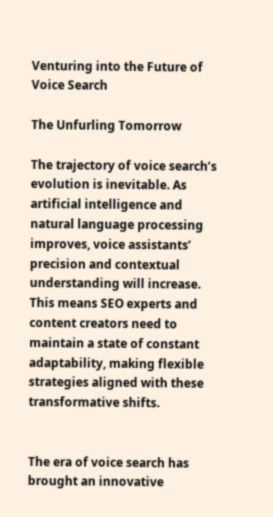Venturing into the Future of Voice Search

The Unfurling Tomorrow

The trajectory of voice search’s evolution is inevitable. As artificial intelligence and natural language processing improves, voice assistants’ precision and contextual understanding will increase. This means SEO experts and content creators need to maintain a state of constant adaptability, making flexible strategies aligned with these transformative shifts.


The era of voice search has brought an innovative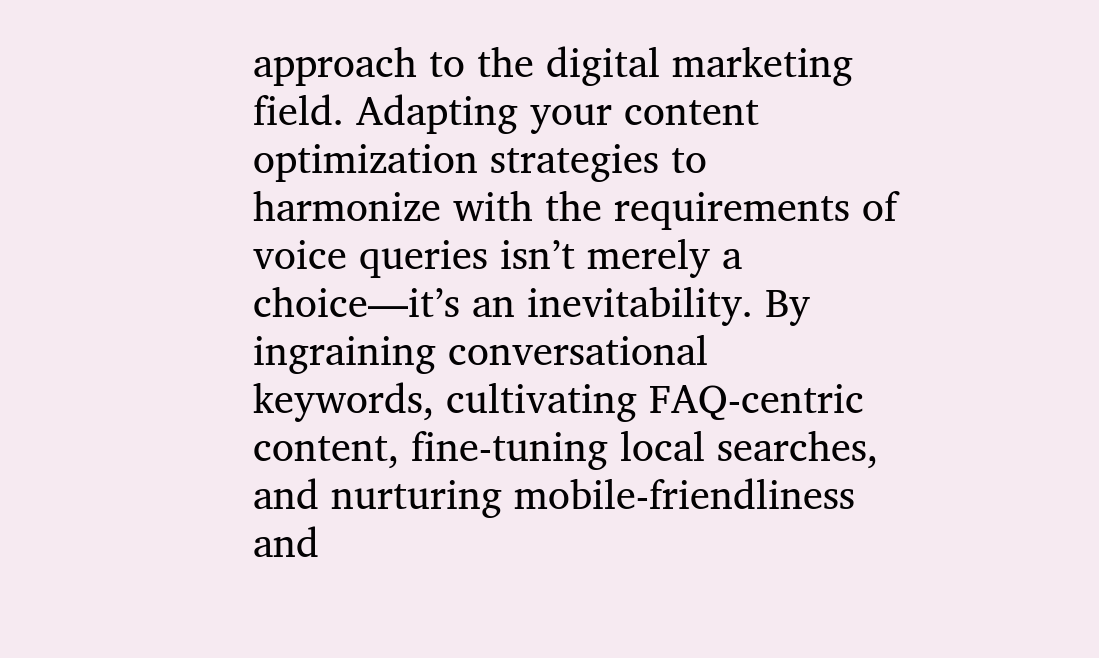approach to the digital marketing field. Adapting your content optimization strategies to harmonize with the requirements of voice queries isn’t merely a choice—it’s an inevitability. By ingraining conversational keywords, cultivating FAQ-centric content, fine-tuning local searches, and nurturing mobile-friendliness and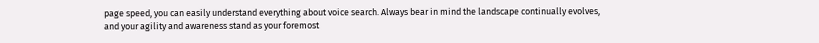page speed, you can easily understand everything about voice search. Always bear in mind the landscape continually evolves, and your agility and awareness stand as your foremost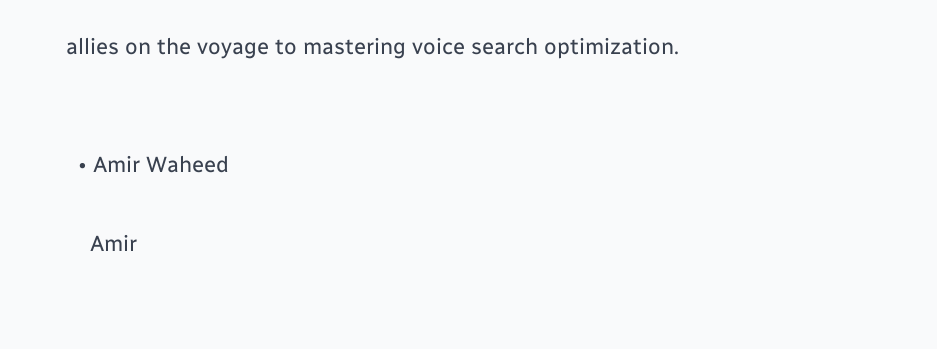allies on the voyage to mastering voice search optimization.


  • Amir Waheed

    Amir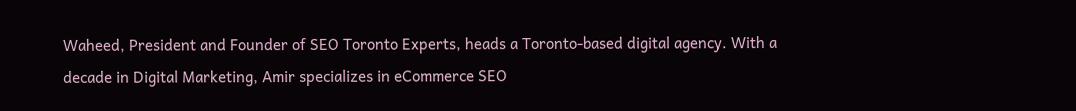Waheed, President and Founder of SEO Toronto Experts, heads a Toronto-based digital agency. With a decade in Digital Marketing, Amir specializes in eCommerce SEO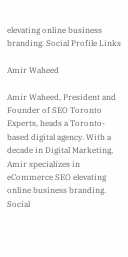elevating online business branding. Social Profile Links

Amir Waheed

Amir Waheed, President and Founder of SEO Toronto Experts, heads a Toronto-based digital agency. With a decade in Digital Marketing, Amir specializes in eCommerce SEO elevating online business branding. Social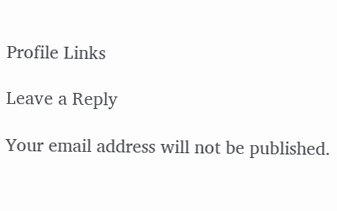Profile Links

Leave a Reply

Your email address will not be published.